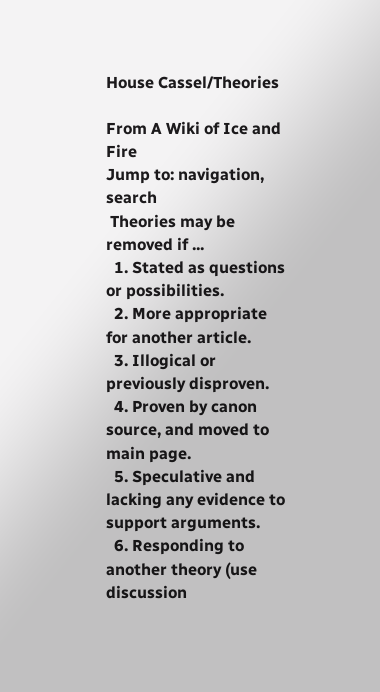House Cassel/Theories

From A Wiki of Ice and Fire
Jump to: navigation, search
 Theories may be removed if ...
  1. Stated as questions or possibilities.
  2. More appropriate for another article.
  3. Illogical or previously disproven.
  4. Proven by canon source, and moved to main page.
  5. Speculative and lacking any evidence to support arguments.
  6. Responding to another theory (use discussion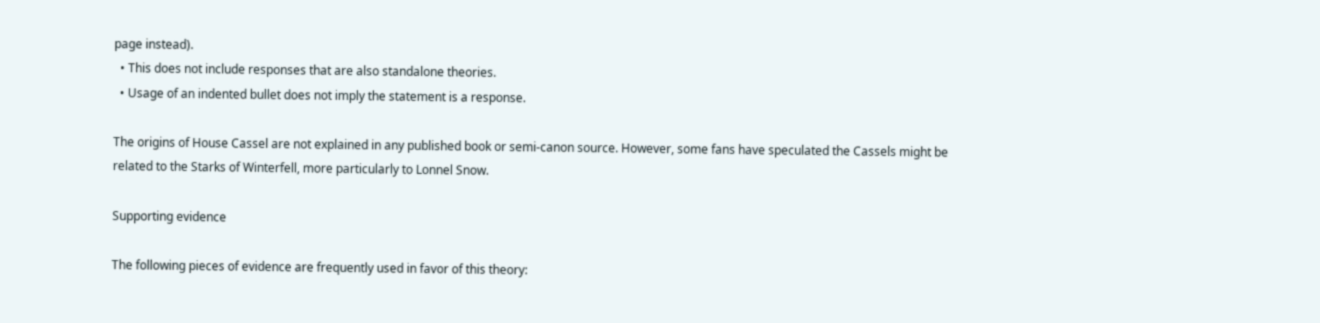page instead).
  • This does not include responses that are also standalone theories.
  • Usage of an indented bullet does not imply the statement is a response.

The origins of House Cassel are not explained in any published book or semi-canon source. However, some fans have speculated the Cassels might be related to the Starks of Winterfell, more particularly to Lonnel Snow.

Supporting evidence

The following pieces of evidence are frequently used in favor of this theory: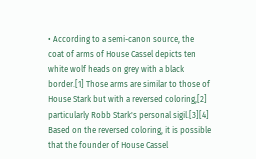• According to a semi-canon source, the coat of arms of House Cassel depicts ten white wolf heads on grey with a black border.[1] Those arms are similar to those of House Stark but with a reversed coloring,[2] particularly Robb Stark's personal sigil.[3][4] Based on the reversed coloring, it is possible that the founder of House Cassel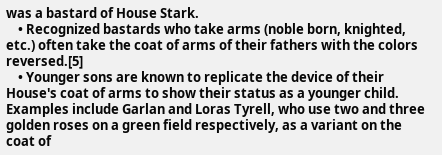was a bastard of House Stark.
    • Recognized bastards who take arms (noble born, knighted, etc.) often take the coat of arms of their fathers with the colors reversed.[5]
    • Younger sons are known to replicate the device of their House's coat of arms to show their status as a younger child. Examples include Garlan and Loras Tyrell, who use two and three golden roses on a green field respectively, as a variant on the coat of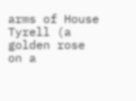arms of House Tyrell (a golden rose on a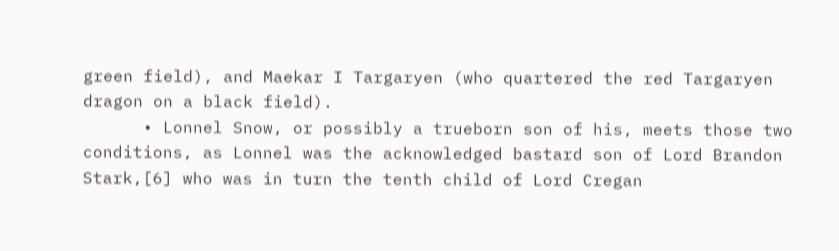green field), and Maekar I Targaryen (who quartered the red Targaryen dragon on a black field).
      • Lonnel Snow, or possibly a trueborn son of his, meets those two conditions, as Lonnel was the acknowledged bastard son of Lord Brandon Stark,[6] who was in turn the tenth child of Lord Cregan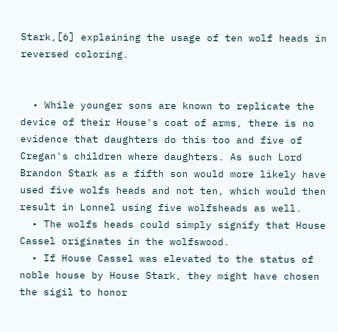Stark,[6] explaining the usage of ten wolf heads in reversed coloring.


  • While younger sons are known to replicate the device of their House's coat of arms, there is no evidence that daughters do this too and five of Cregan's children where daughters. As such Lord Brandon Stark as a fifth son would more likely have used five wolfs heads and not ten, which would then result in Lonnel using five wolfsheads as well.
  • The wolfs heads could simply signify that House Cassel originates in the wolfswood.
  • If House Cassel was elevated to the status of noble house by House Stark, they might have chosen the sigil to honor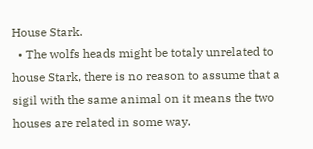House Stark.
  • The wolfs heads might be totaly unrelated to house Stark, there is no reason to assume that a sigil with the same animal on it means the two houses are related in some way.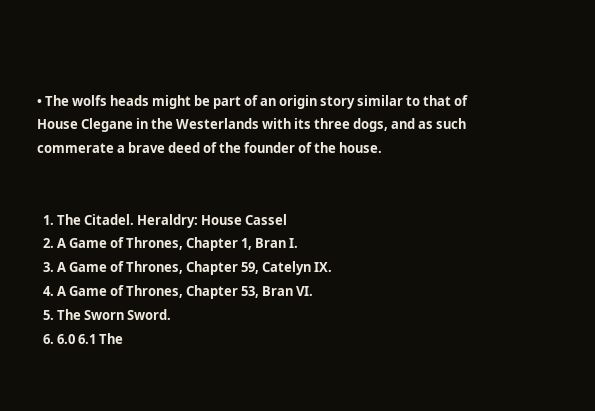• The wolfs heads might be part of an origin story similar to that of House Clegane in the Westerlands with its three dogs, and as such commerate a brave deed of the founder of the house.


  1. The Citadel. Heraldry: House Cassel
  2. A Game of Thrones, Chapter 1, Bran I.
  3. A Game of Thrones, Chapter 59, Catelyn IX.
  4. A Game of Thrones, Chapter 53, Bran VI.
  5. The Sworn Sword.
  6. 6.0 6.1 The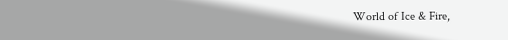World of Ice & Fire,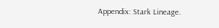Appendix: Stark Lineage.